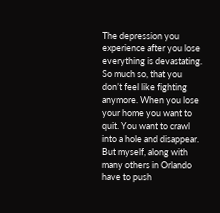The depression you experience after you lose everything is devastating. So much so, that you don’t feel like fighting anymore. When you lose your home you want to quit. You want to crawl into a hole and disappear. But myself, along with many others in Orlando have to push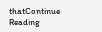thatContinue Reading